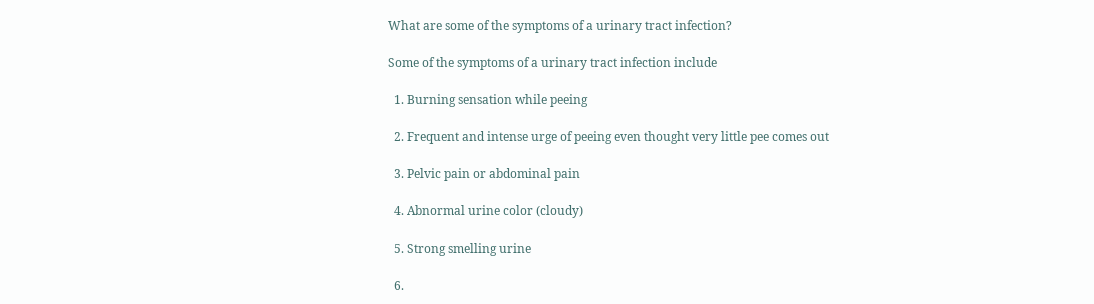What are some of the symptoms of a urinary tract infection?

Some of the symptoms of a urinary tract infection include

  1. Burning sensation while peeing

  2. Frequent and intense urge of peeing even thought very little pee comes out

  3. Pelvic pain or abdominal pain

  4. Abnormal urine color (cloudy)

  5. Strong smelling urine

  6.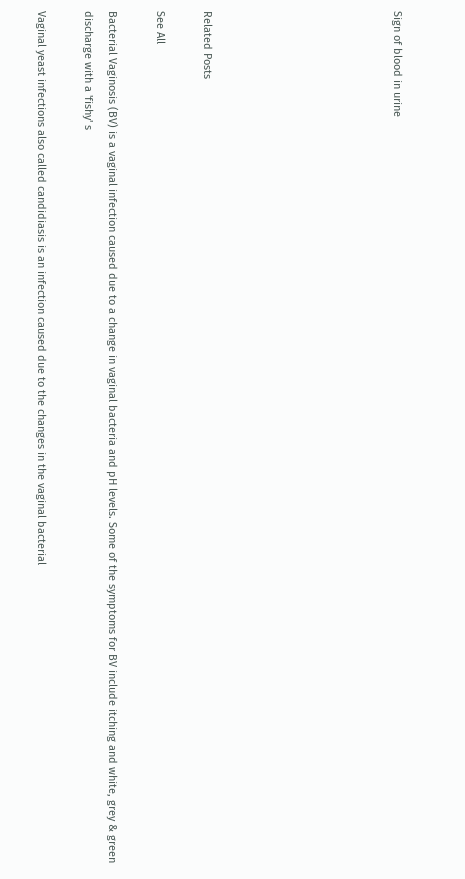Sign of blood in urine







Related Posts

See All

Bacterial Vaginosis (BV) is a vaginal infection caused due to a change in vaginal bacteria and pH levels. Some of the symptoms for BV include itching and white, grey & green discharge with a 'fishy' s

Vaginal yeast infections also called candidiasis is an infection caused due to the changes in the vaginal bacterial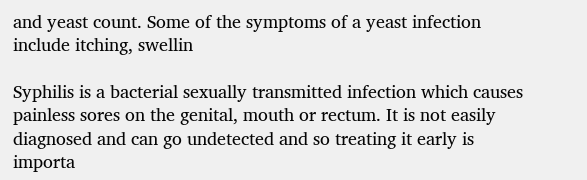and yeast count. Some of the symptoms of a yeast infection include itching, swellin

Syphilis is a bacterial sexually transmitted infection which causes painless sores on the genital, mouth or rectum. It is not easily diagnosed and can go undetected and so treating it early is importa